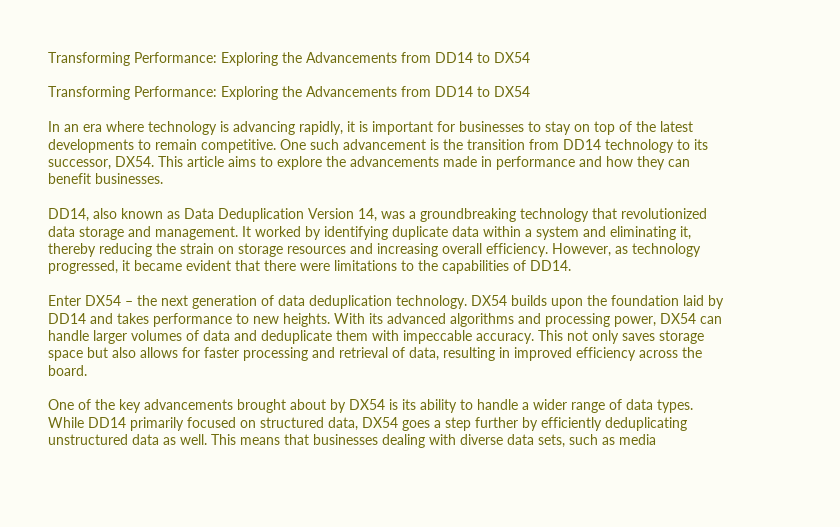Transforming Performance: Exploring the Advancements from DD14 to DX54

Transforming Performance: Exploring the Advancements from DD14 to DX54

In an era where technology is advancing rapidly, it is important for businesses to stay on top of the latest developments to remain competitive. One such advancement is the transition from DD14 technology to its successor, DX54. This article aims to explore the advancements made in performance and how they can benefit businesses.

DD14, also known as Data Deduplication Version 14, was a groundbreaking technology that revolutionized data storage and management. It worked by identifying duplicate data within a system and eliminating it, thereby reducing the strain on storage resources and increasing overall efficiency. However, as technology progressed, it became evident that there were limitations to the capabilities of DD14.

Enter DX54 – the next generation of data deduplication technology. DX54 builds upon the foundation laid by DD14 and takes performance to new heights. With its advanced algorithms and processing power, DX54 can handle larger volumes of data and deduplicate them with impeccable accuracy. This not only saves storage space but also allows for faster processing and retrieval of data, resulting in improved efficiency across the board.

One of the key advancements brought about by DX54 is its ability to handle a wider range of data types. While DD14 primarily focused on structured data, DX54 goes a step further by efficiently deduplicating unstructured data as well. This means that businesses dealing with diverse data sets, such as media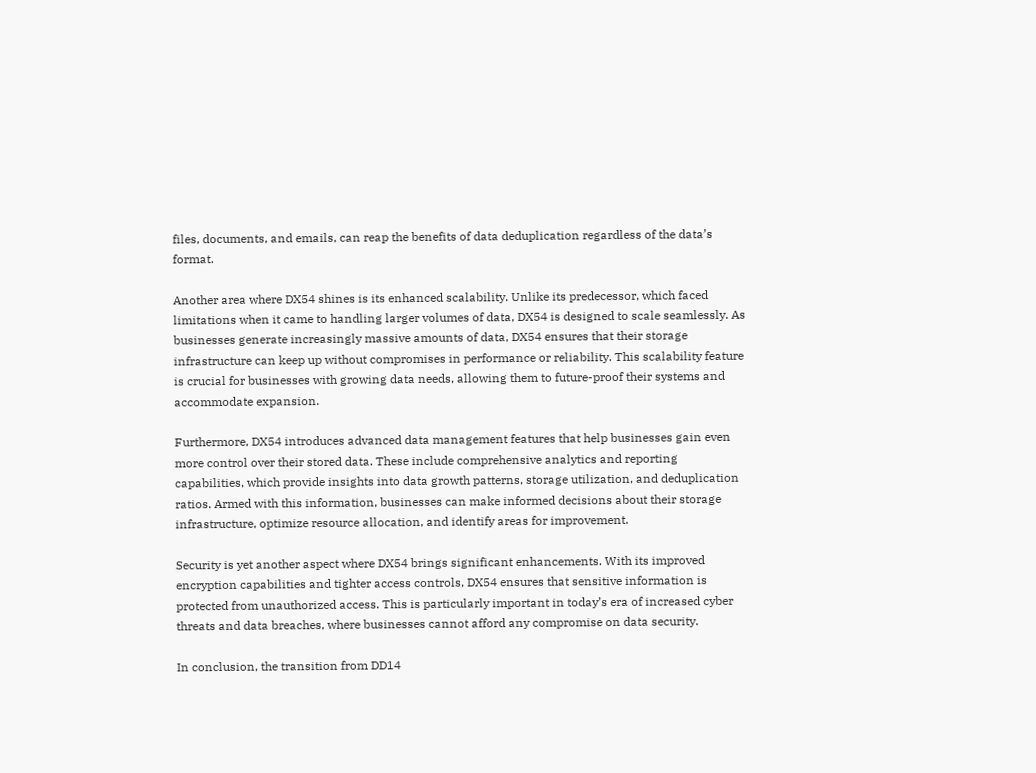files, documents, and emails, can reap the benefits of data deduplication regardless of the data’s format.

Another area where DX54 shines is its enhanced scalability. Unlike its predecessor, which faced limitations when it came to handling larger volumes of data, DX54 is designed to scale seamlessly. As businesses generate increasingly massive amounts of data, DX54 ensures that their storage infrastructure can keep up without compromises in performance or reliability. This scalability feature is crucial for businesses with growing data needs, allowing them to future-proof their systems and accommodate expansion.

Furthermore, DX54 introduces advanced data management features that help businesses gain even more control over their stored data. These include comprehensive analytics and reporting capabilities, which provide insights into data growth patterns, storage utilization, and deduplication ratios. Armed with this information, businesses can make informed decisions about their storage infrastructure, optimize resource allocation, and identify areas for improvement.

Security is yet another aspect where DX54 brings significant enhancements. With its improved encryption capabilities and tighter access controls, DX54 ensures that sensitive information is protected from unauthorized access. This is particularly important in today’s era of increased cyber threats and data breaches, where businesses cannot afford any compromise on data security.

In conclusion, the transition from DD14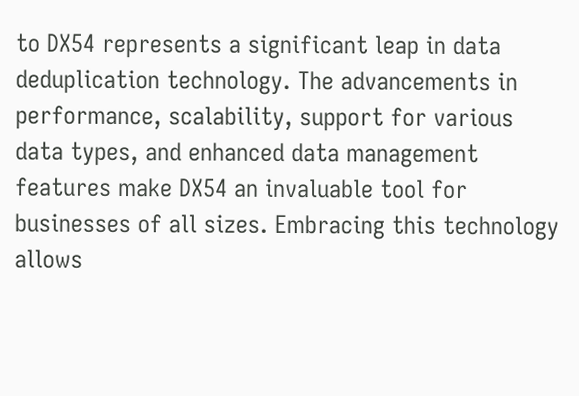to DX54 represents a significant leap in data deduplication technology. The advancements in performance, scalability, support for various data types, and enhanced data management features make DX54 an invaluable tool for businesses of all sizes. Embracing this technology allows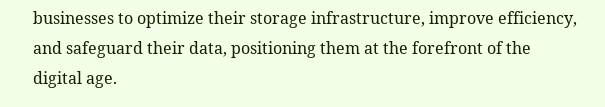businesses to optimize their storage infrastructure, improve efficiency, and safeguard their data, positioning them at the forefront of the digital age.